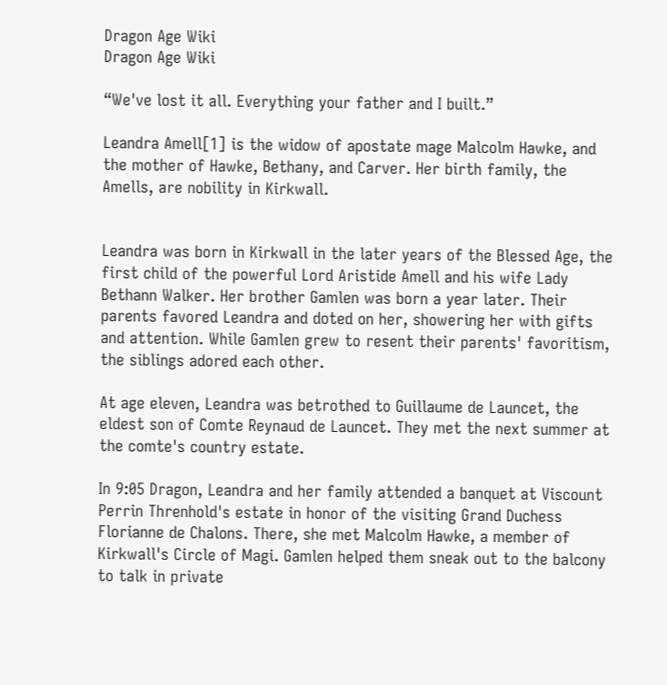Dragon Age Wiki
Dragon Age Wiki

“We've lost it all. Everything your father and I built.”

Leandra Amell[1] is the widow of apostate mage Malcolm Hawke, and the mother of Hawke, Bethany, and Carver. Her birth family, the Amells, are nobility in Kirkwall.


Leandra was born in Kirkwall in the later years of the Blessed Age, the first child of the powerful Lord Aristide Amell and his wife Lady Bethann Walker. Her brother Gamlen was born a year later. Their parents favored Leandra and doted on her, showering her with gifts and attention. While Gamlen grew to resent their parents' favoritism, the siblings adored each other.

At age eleven, Leandra was betrothed to Guillaume de Launcet, the eldest son of Comte Reynaud de Launcet. They met the next summer at the comte's country estate.

In 9:05 Dragon, Leandra and her family attended a banquet at Viscount Perrin Threnhold's estate in honor of the visiting Grand Duchess Florianne de Chalons. There, she met Malcolm Hawke, a member of Kirkwall's Circle of Magi. Gamlen helped them sneak out to the balcony to talk in private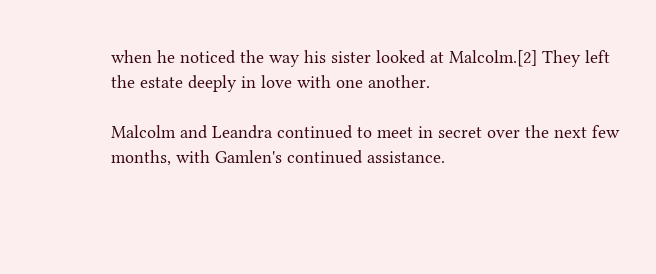when he noticed the way his sister looked at Malcolm.[2] They left the estate deeply in love with one another.

Malcolm and Leandra continued to meet in secret over the next few months, with Gamlen's continued assistance.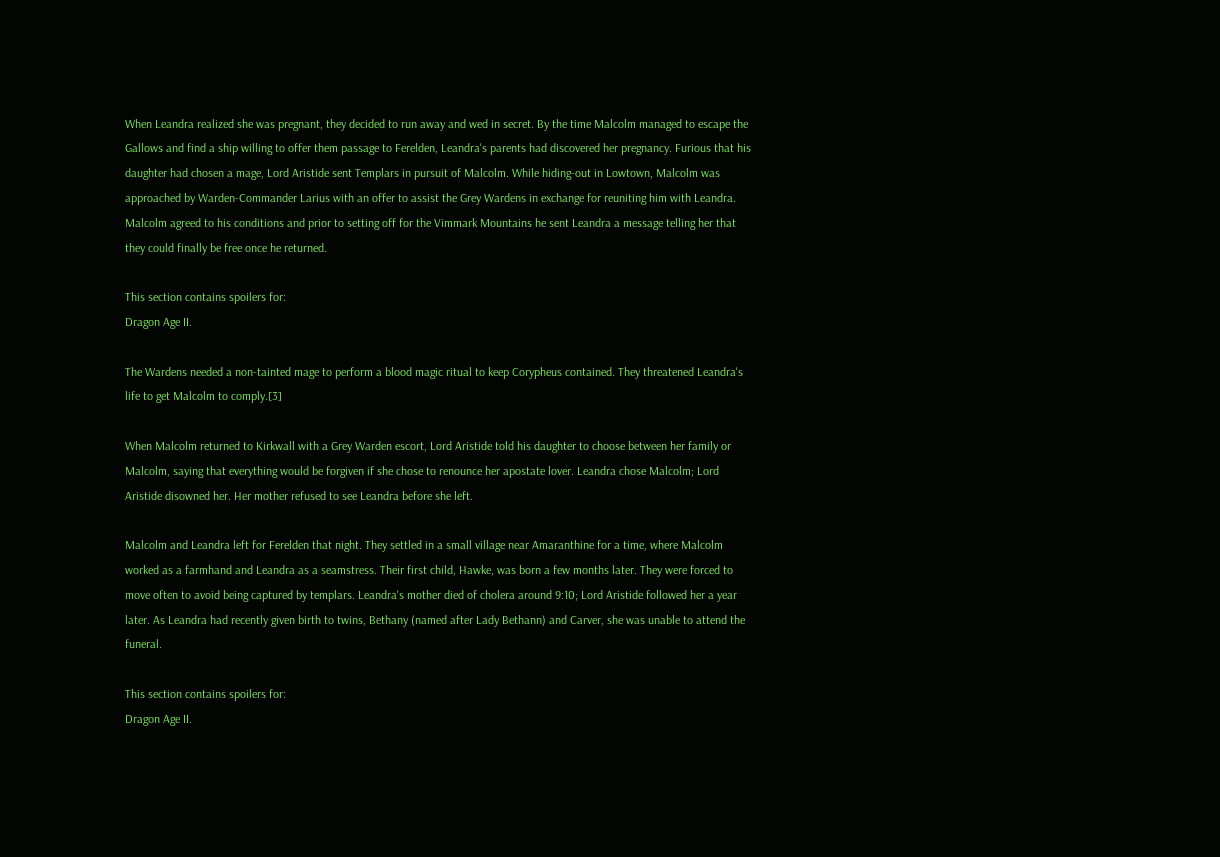When Leandra realized she was pregnant, they decided to run away and wed in secret. By the time Malcolm managed to escape the Gallows and find a ship willing to offer them passage to Ferelden, Leandra's parents had discovered her pregnancy. Furious that his daughter had chosen a mage, Lord Aristide sent Templars in pursuit of Malcolm. While hiding-out in Lowtown, Malcolm was approached by Warden-Commander Larius with an offer to assist the Grey Wardens in exchange for reuniting him with Leandra. Malcolm agreed to his conditions and prior to setting off for the Vimmark Mountains he sent Leandra a message telling her that they could finally be free once he returned.

This section contains spoilers for:
Dragon Age II.

The Wardens needed a non-tainted mage to perform a blood magic ritual to keep Corypheus contained. They threatened Leandra's life to get Malcolm to comply.[3]

When Malcolm returned to Kirkwall with a Grey Warden escort, Lord Aristide told his daughter to choose between her family or Malcolm, saying that everything would be forgiven if she chose to renounce her apostate lover. Leandra chose Malcolm; Lord Aristide disowned her. Her mother refused to see Leandra before she left.

Malcolm and Leandra left for Ferelden that night. They settled in a small village near Amaranthine for a time, where Malcolm worked as a farmhand and Leandra as a seamstress. Their first child, Hawke, was born a few months later. They were forced to move often to avoid being captured by templars. Leandra's mother died of cholera around 9:10; Lord Aristide followed her a year later. As Leandra had recently given birth to twins, Bethany (named after Lady Bethann) and Carver, she was unable to attend the funeral.

This section contains spoilers for:
Dragon Age II.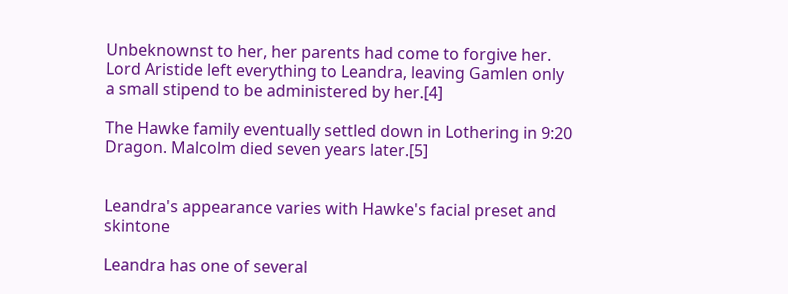Unbeknownst to her, her parents had come to forgive her. Lord Aristide left everything to Leandra, leaving Gamlen only a small stipend to be administered by her.[4]

The Hawke family eventually settled down in Lothering in 9:20 Dragon. Malcolm died seven years later.[5]


Leandra's appearance varies with Hawke's facial preset and skintone

Leandra has one of several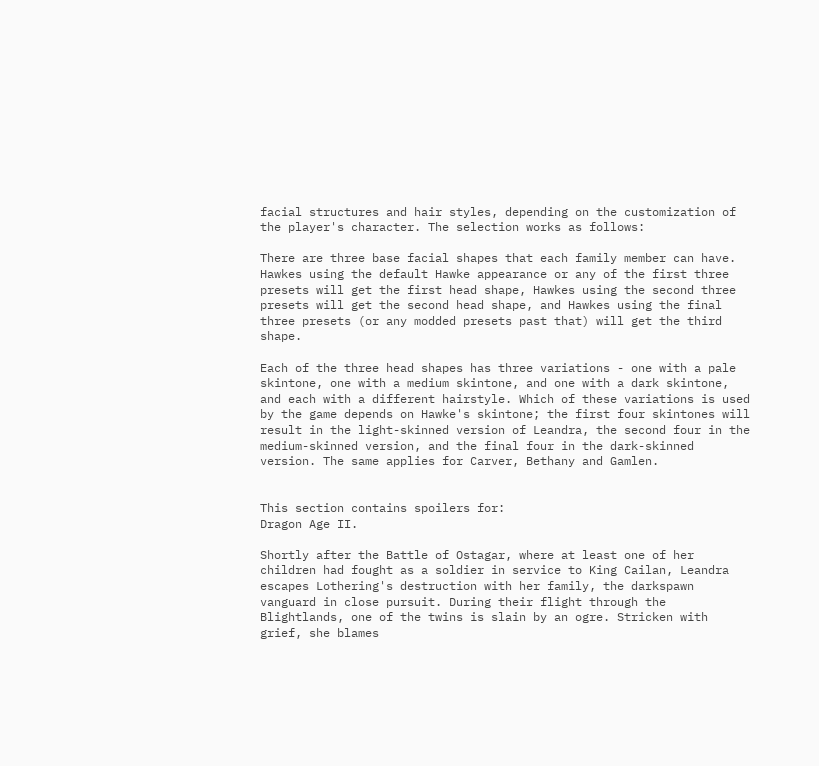facial structures and hair styles, depending on the customization of the player's character. The selection works as follows:

There are three base facial shapes that each family member can have. Hawkes using the default Hawke appearance or any of the first three presets will get the first head shape, Hawkes using the second three presets will get the second head shape, and Hawkes using the final three presets (or any modded presets past that) will get the third shape.

Each of the three head shapes has three variations - one with a pale skintone, one with a medium skintone, and one with a dark skintone, and each with a different hairstyle. Which of these variations is used by the game depends on Hawke's skintone; the first four skintones will result in the light-skinned version of Leandra, the second four in the medium-skinned version, and the final four in the dark-skinned version. The same applies for Carver, Bethany and Gamlen.


This section contains spoilers for:
Dragon Age II.

Shortly after the Battle of Ostagar, where at least one of her children had fought as a soldier in service to King Cailan, Leandra escapes Lothering's destruction with her family, the darkspawn vanguard in close pursuit. During their flight through the Blightlands, one of the twins is slain by an ogre. Stricken with grief, she blames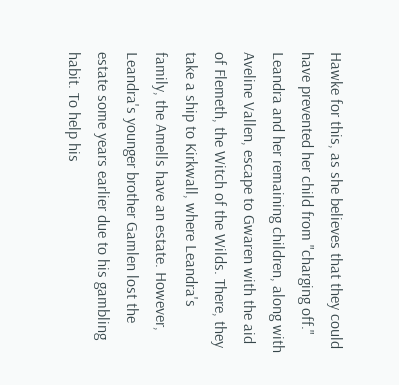Hawke for this, as she believes that they could have prevented her child from "charging off." Leandra and her remaining children, along with Aveline Vallen, escape to Gwaren with the aid of Flemeth, the Witch of the Wilds. There, they take a ship to Kirkwall, where Leandra's family, the Amells have an estate. However, Leandra's younger brother Gamlen lost the estate some years earlier due to his gambling habit. To help his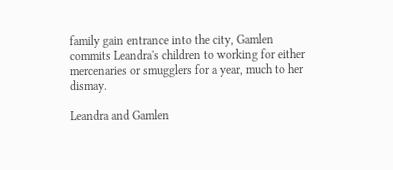family gain entrance into the city, Gamlen commits Leandra's children to working for either mercenaries or smugglers for a year, much to her dismay.

Leandra and Gamlen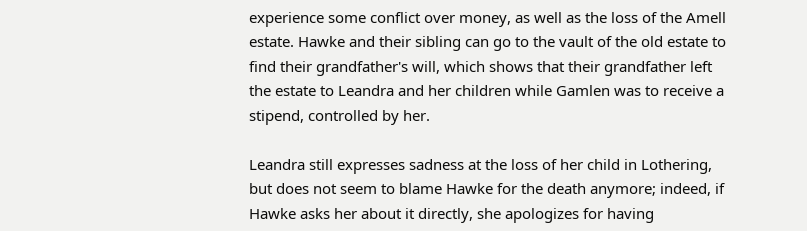experience some conflict over money, as well as the loss of the Amell estate. Hawke and their sibling can go to the vault of the old estate to find their grandfather's will, which shows that their grandfather left the estate to Leandra and her children while Gamlen was to receive a stipend, controlled by her.

Leandra still expresses sadness at the loss of her child in Lothering, but does not seem to blame Hawke for the death anymore; indeed, if Hawke asks her about it directly, she apologizes for having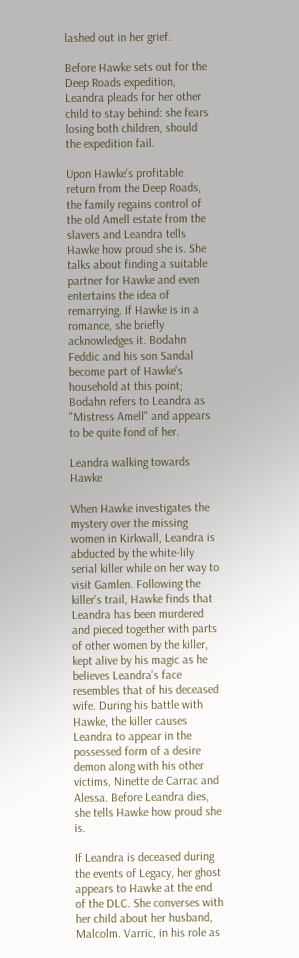lashed out in her grief.

Before Hawke sets out for the Deep Roads expedition, Leandra pleads for her other child to stay behind: she fears losing both children, should the expedition fail.

Upon Hawke's profitable return from the Deep Roads, the family regains control of the old Amell estate from the slavers and Leandra tells Hawke how proud she is. She talks about finding a suitable partner for Hawke and even entertains the idea of remarrying. If Hawke is in a romance, she briefly acknowledges it. Bodahn Feddic and his son Sandal become part of Hawke's household at this point; Bodahn refers to Leandra as "Mistress Amell" and appears to be quite fond of her.

Leandra walking towards Hawke

When Hawke investigates the mystery over the missing women in Kirkwall, Leandra is abducted by the white-lily serial killer while on her way to visit Gamlen. Following the killer's trail, Hawke finds that Leandra has been murdered and pieced together with parts of other women by the killer, kept alive by his magic as he believes Leandra's face resembles that of his deceased wife. During his battle with Hawke, the killer causes Leandra to appear in the possessed form of a desire demon along with his other victims, Ninette de Carrac and Alessa. Before Leandra dies, she tells Hawke how proud she is.

If Leandra is deceased during the events of Legacy, her ghost appears to Hawke at the end of the DLC. She converses with her child about her husband, Malcolm. Varric, in his role as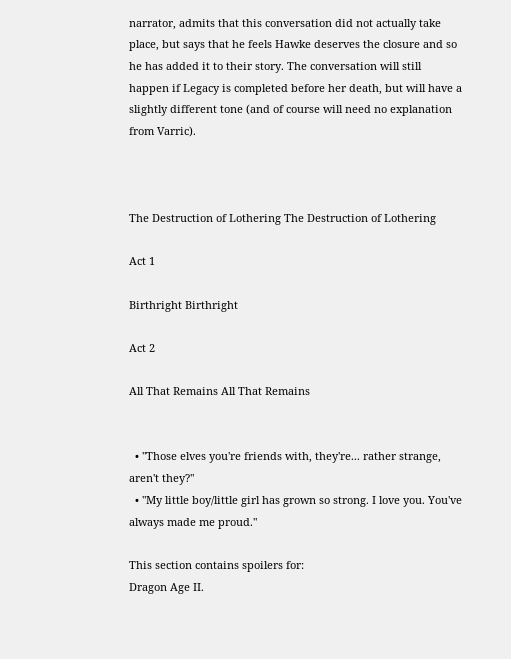narrator, admits that this conversation did not actually take place, but says that he feels Hawke deserves the closure and so he has added it to their story. The conversation will still happen if Legacy is completed before her death, but will have a slightly different tone (and of course will need no explanation from Varric).



The Destruction of Lothering The Destruction of Lothering

Act 1

Birthright Birthright

Act 2

All That Remains All That Remains


  • "Those elves you're friends with, they're... rather strange, aren't they?"
  • "My little boy/little girl has grown so strong. I love you. You've always made me proud."

This section contains spoilers for:
Dragon Age II.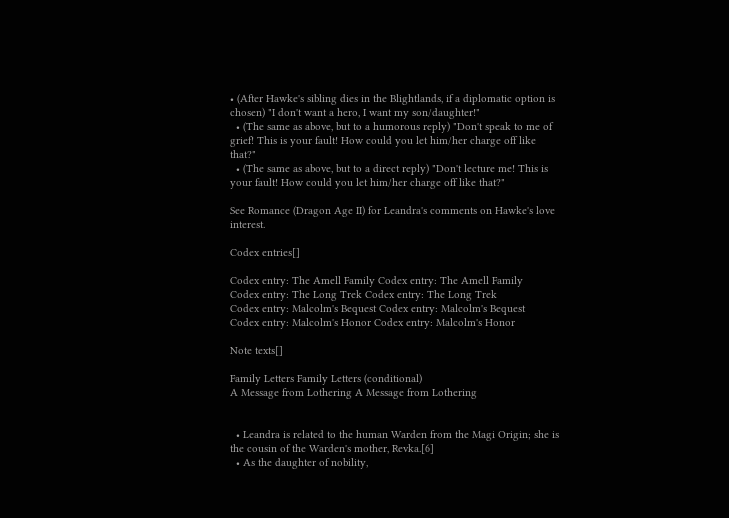• (After Hawke's sibling dies in the Blightlands, if a diplomatic option is chosen) "I don't want a hero, I want my son/daughter!"
  • (The same as above, but to a humorous reply) "Don't speak to me of grief! This is your fault! How could you let him/her charge off like that?"
  • (The same as above, but to a direct reply) "Don't lecture me! This is your fault! How could you let him/her charge off like that?"

See Romance (Dragon Age II) for Leandra's comments on Hawke's love interest.

Codex entries[]

Codex entry: The Amell Family Codex entry: The Amell Family
Codex entry: The Long Trek Codex entry: The Long Trek
Codex entry: Malcolm's Bequest Codex entry: Malcolm's Bequest
Codex entry: Malcolm's Honor Codex entry: Malcolm's Honor

Note texts[]

Family Letters Family Letters (conditional)
A Message from Lothering A Message from Lothering


  • Leandra is related to the human Warden from the Magi Origin; she is the cousin of the Warden's mother, Revka.[6]
  • As the daughter of nobility,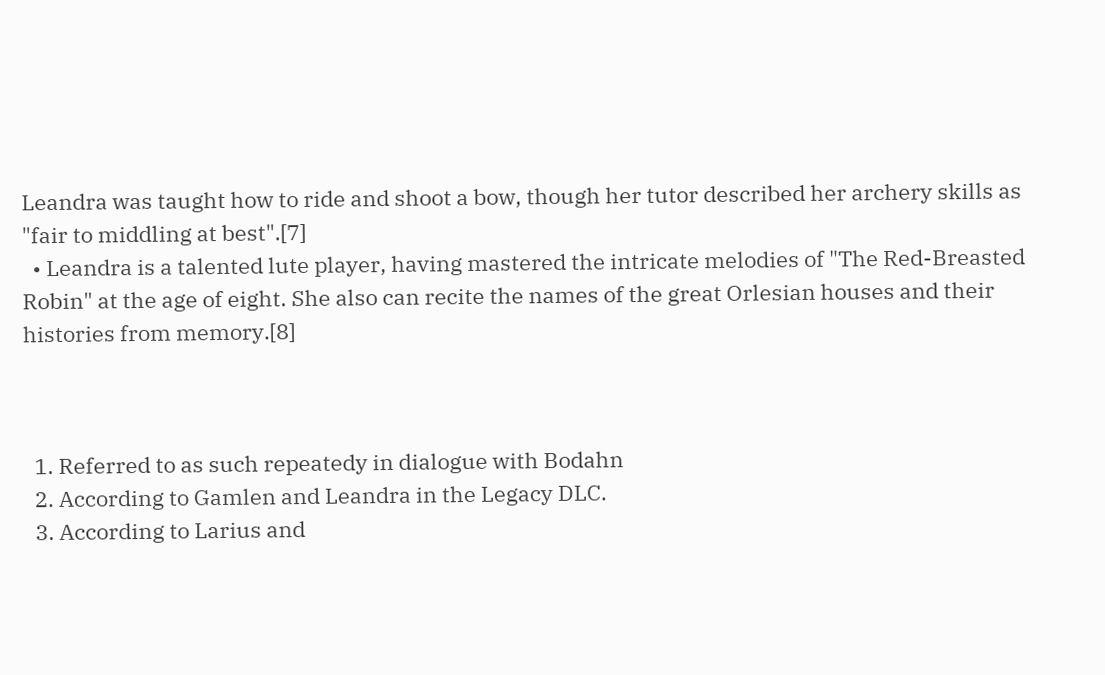Leandra was taught how to ride and shoot a bow, though her tutor described her archery skills as "fair to middling at best".[7]
  • Leandra is a talented lute player, having mastered the intricate melodies of "The Red-Breasted Robin" at the age of eight. She also can recite the names of the great Orlesian houses and their histories from memory.[8]



  1. Referred to as such repeatedy in dialogue with Bodahn
  2. According to Gamlen and Leandra in the Legacy DLC.
  3. According to Larius and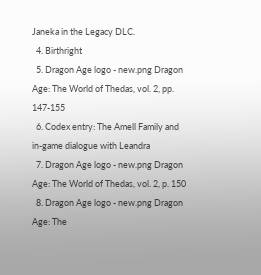Janeka in the Legacy DLC.
  4. Birthright
  5. Dragon Age logo - new.png Dragon Age: The World of Thedas, vol. 2, pp. 147-155
  6. Codex entry: The Amell Family and in-game dialogue with Leandra
  7. Dragon Age logo - new.png Dragon Age: The World of Thedas, vol. 2, p. 150
  8. Dragon Age logo - new.png Dragon Age: The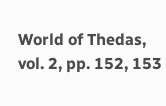World of Thedas, vol. 2, pp. 152, 153